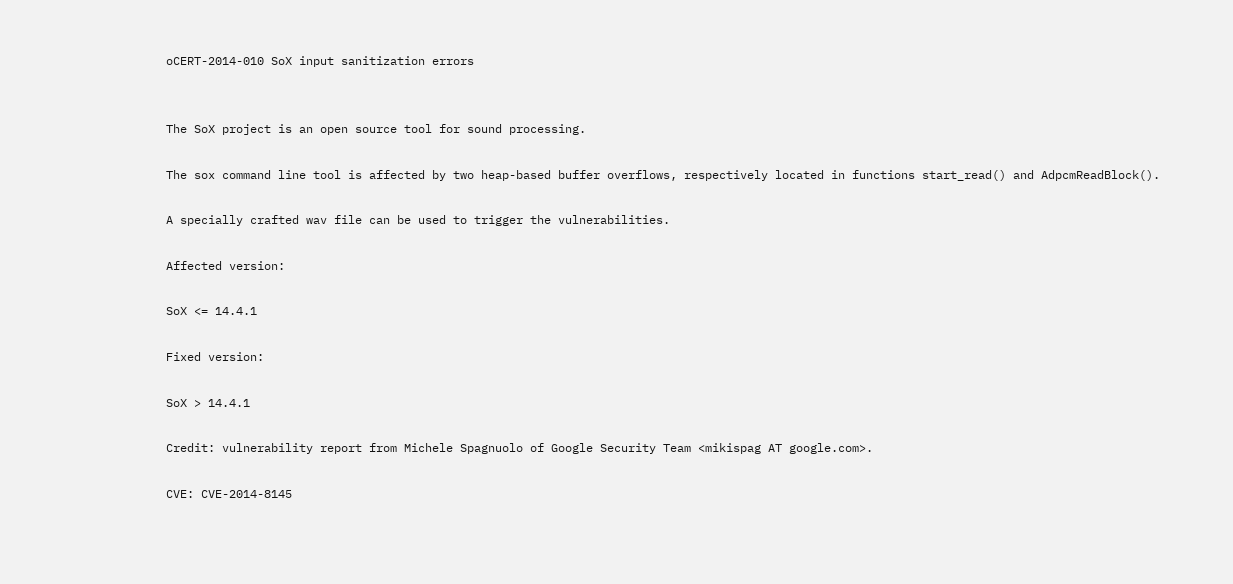oCERT-2014-010 SoX input sanitization errors


The SoX project is an open source tool for sound processing.

The sox command line tool is affected by two heap-based buffer overflows, respectively located in functions start_read() and AdpcmReadBlock().

A specially crafted wav file can be used to trigger the vulnerabilities.

Affected version:

SoX <= 14.4.1

Fixed version:

SoX > 14.4.1

Credit: vulnerability report from Michele Spagnuolo of Google Security Team <mikispag AT google.com>.

CVE: CVE-2014-8145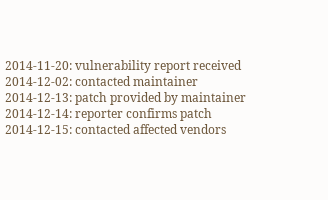2014-11-20: vulnerability report received
2014-12-02: contacted maintainer
2014-12-13: patch provided by maintainer
2014-12-14: reporter confirms patch
2014-12-15: contacted affected vendors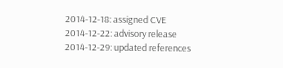2014-12-18: assigned CVE
2014-12-22: advisory release
2014-12-29: updated references